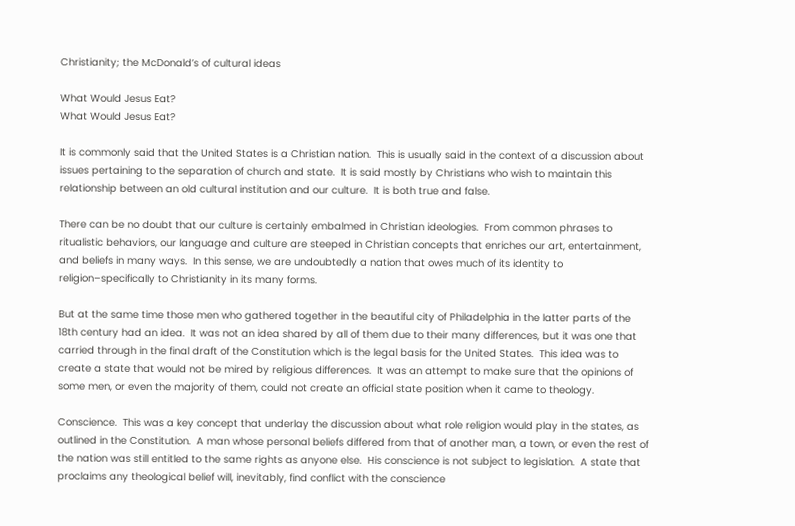Christianity; the McDonald’s of cultural ideas

What Would Jesus Eat?
What Would Jesus Eat?

It is commonly said that the United States is a Christian nation.  This is usually said in the context of a discussion about issues pertaining to the separation of church and state.  It is said mostly by Christians who wish to maintain this relationship between an old cultural institution and our culture.  It is both true and false.

There can be no doubt that our culture is certainly embalmed in Christian ideologies.  From common phrases to ritualistic behaviors, our language and culture are steeped in Christian concepts that enriches our art, entertainment, and beliefs in many ways.  In this sense, we are undoubtedly a nation that owes much of its identity to religion–specifically to Christianity in its many forms.

But at the same time those men who gathered together in the beautiful city of Philadelphia in the latter parts of the 18th century had an idea.  It was not an idea shared by all of them due to their many differences, but it was one that carried through in the final draft of the Constitution which is the legal basis for the United States.  This idea was to create a state that would not be mired by religious differences.  It was an attempt to make sure that the opinions of some men, or even the majority of them, could not create an official state position when it came to theology.

Conscience.  This was a key concept that underlay the discussion about what role religion would play in the states, as outlined in the Constitution.  A man whose personal beliefs differed from that of another man, a town, or even the rest of the nation was still entitled to the same rights as anyone else.  His conscience is not subject to legislation.  A state that proclaims any theological belief will, inevitably, find conflict with the conscience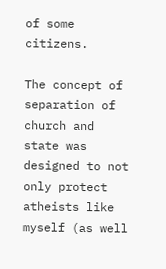of some citizens.

The concept of separation of church and state was designed to not only protect atheists like myself (as well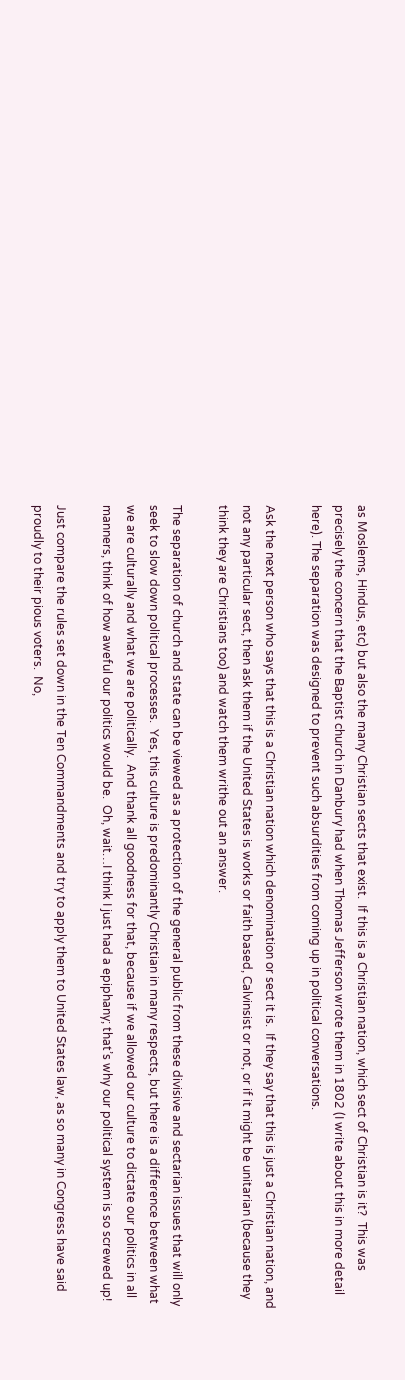as Moslems, Hindus, etc) but also the many Christian sects that exist.  If this is a Christian nation, which sect of Christian is it?  This was precisely the concern that the Baptist church in Danbury had when Thomas Jefferson wrote them in 1802 (I write about this in more detail here). The separation was designed to prevent such absurdities from coming up in political conversations.

Ask the next person who says that this is a Christian nation which denomination or sect it is.  If they say that this is just a Christian nation, and not any particular sect, then ask them if the United States is works or faith based, Calvinsist or not, or if it might be unitarian (because they think they are Christians too) and watch them writhe out an answer.

The separation of church and state can be viewed as a protection of the general public from these divisive and sectarian issues that will only seek to slow down political processes.  Yes, this culture is predominantly Christian in many respects, but there is a difference between what we are culturally and what we are politically.  And thank all goodness for that, because if we allowed our culture to dictate our politics in all manners, think of how aweful our politics would be.  Oh, wait…I think I just had a epiphany; that’s why our political system is so screwed up!

Just compare the rules set down in the Ten Commandments and try to apply them to United States law, as so many in Congress have said proudly to their pious voters.  No,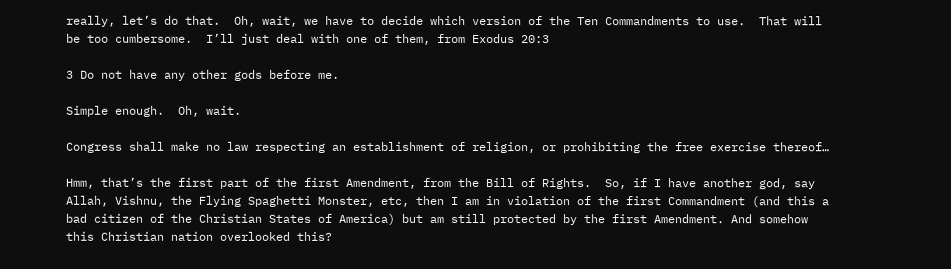really, let’s do that.  Oh, wait, we have to decide which version of the Ten Commandments to use.  That will be too cumbersome.  I’ll just deal with one of them, from Exodus 20:3

3 Do not have any other gods before me.

Simple enough.  Oh, wait.

Congress shall make no law respecting an establishment of religion, or prohibiting the free exercise thereof…

Hmm, that’s the first part of the first Amendment, from the Bill of Rights.  So, if I have another god, say Allah, Vishnu, the Flying Spaghetti Monster, etc, then I am in violation of the first Commandment (and this a bad citizen of the Christian States of America) but am still protected by the first Amendment. And somehow this Christian nation overlooked this?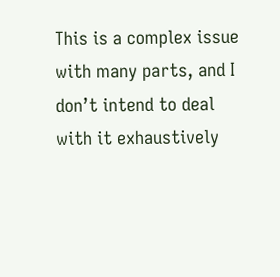This is a complex issue with many parts, and I don’t intend to deal with it exhaustively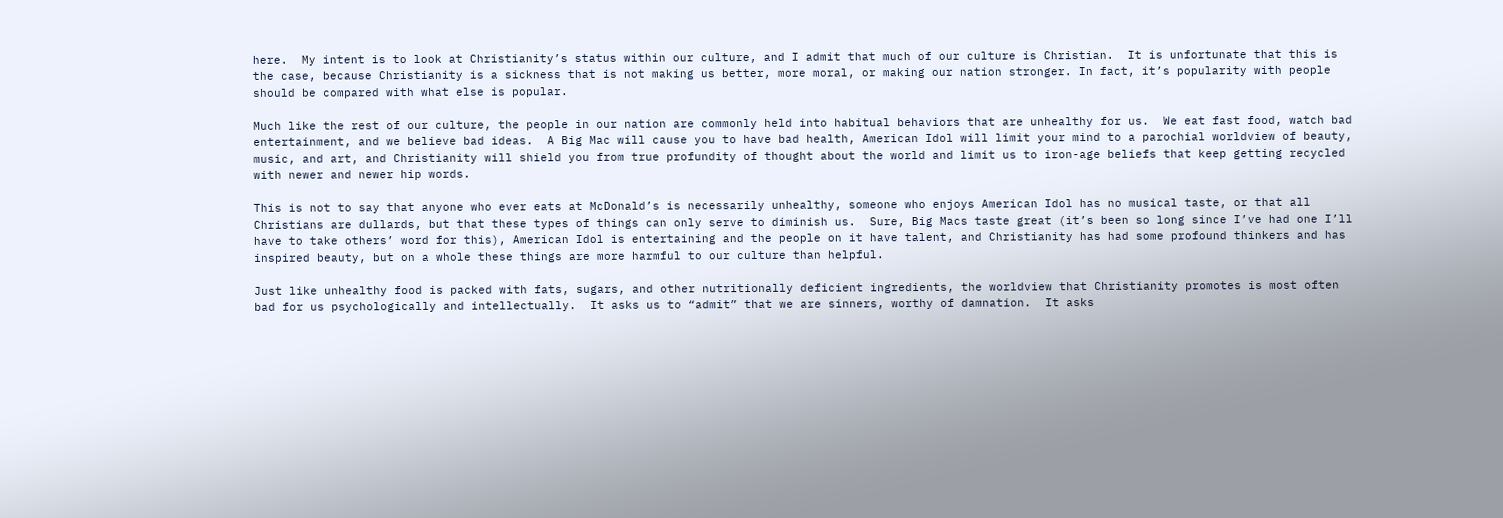here.  My intent is to look at Christianity’s status within our culture, and I admit that much of our culture is Christian.  It is unfortunate that this is the case, because Christianity is a sickness that is not making us better, more moral, or making our nation stronger. In fact, it’s popularity with people should be compared with what else is popular.

Much like the rest of our culture, the people in our nation are commonly held into habitual behaviors that are unhealthy for us.  We eat fast food, watch bad entertainment, and we believe bad ideas.  A Big Mac will cause you to have bad health, American Idol will limit your mind to a parochial worldview of beauty, music, and art, and Christianity will shield you from true profundity of thought about the world and limit us to iron-age beliefs that keep getting recycled with newer and newer hip words.

This is not to say that anyone who ever eats at McDonald’s is necessarily unhealthy, someone who enjoys American Idol has no musical taste, or that all Christians are dullards, but that these types of things can only serve to diminish us.  Sure, Big Macs taste great (it’s been so long since I’ve had one I’ll have to take others’ word for this), American Idol is entertaining and the people on it have talent, and Christianity has had some profound thinkers and has inspired beauty, but on a whole these things are more harmful to our culture than helpful.

Just like unhealthy food is packed with fats, sugars, and other nutritionally deficient ingredients, the worldview that Christianity promotes is most often bad for us psychologically and intellectually.  It asks us to “admit” that we are sinners, worthy of damnation.  It asks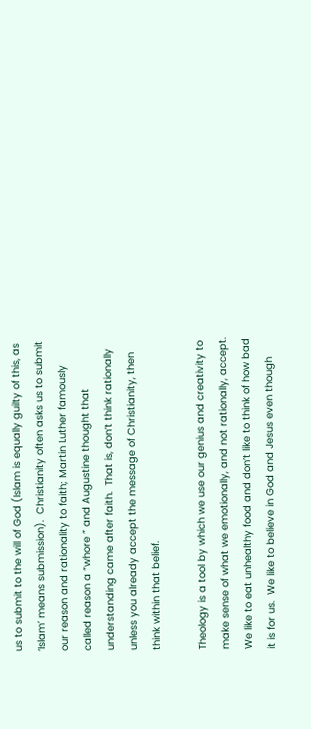us to submit to the will of God (Islam is equally guilty of this, as ‘Islam’ means submission).  Christianity often asks us to submit our reason and rationality to faith; Martin Luther famously called reason a “whore ” and Augustine thought that understanding came after faith.  That is, don’t think rationally unless you already accept the message of Christianity, then think within that belief.

Theology is a tool by which we use our genius and creativity to make sense of what we emotionally, and not rationally, accept.  We like to eat unhealthy food and don’t like to think of how bad it is for us.  We like to believe in God and Jesus even though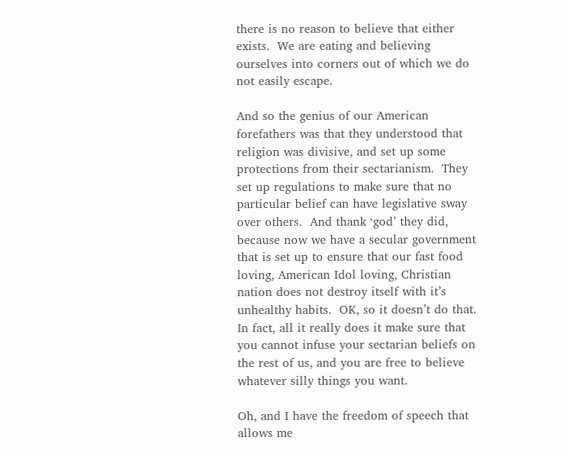there is no reason to believe that either exists.  We are eating and believing ourselves into corners out of which we do not easily escape.

And so the genius of our American forefathers was that they understood that religion was divisive, and set up some protections from their sectarianism.  They set up regulations to make sure that no particular belief can have legislative sway over others.  And thank ‘god’ they did, because now we have a secular government that is set up to ensure that our fast food loving, American Idol loving, Christian nation does not destroy itself with it’s unhealthy habits.  OK, so it doesn’t do that.  In fact, all it really does it make sure that you cannot infuse your sectarian beliefs on the rest of us, and you are free to believe whatever silly things you want.

Oh, and I have the freedom of speech that allows me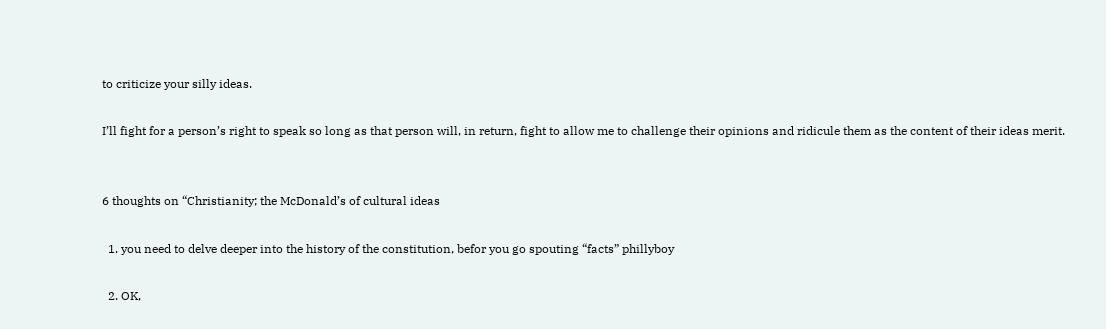to criticize your silly ideas.

I’ll fight for a person’s right to speak so long as that person will, in return, fight to allow me to challenge their opinions and ridicule them as the content of their ideas merit.


6 thoughts on “Christianity; the McDonald’s of cultural ideas

  1. you need to delve deeper into the history of the constitution, befor you go spouting “facts” phillyboy

  2. OK,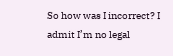So how was I incorrect? I admit I’m no legal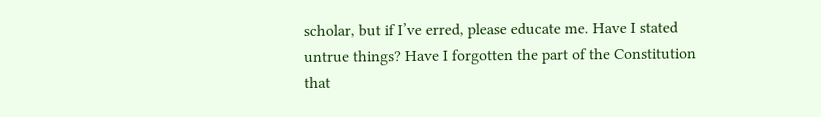scholar, but if I’ve erred, please educate me. Have I stated untrue things? Have I forgotten the part of the Constitution that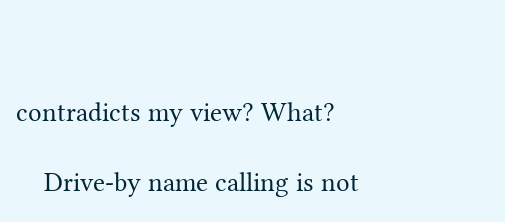contradicts my view? What?

    Drive-by name calling is not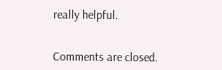really helpful.


Comments are closed.